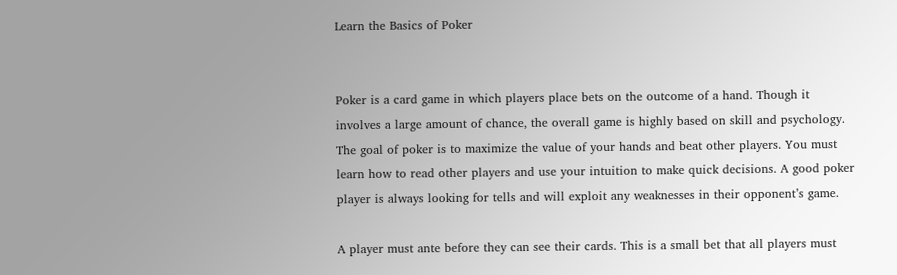Learn the Basics of Poker


Poker is a card game in which players place bets on the outcome of a hand. Though it involves a large amount of chance, the overall game is highly based on skill and psychology. The goal of poker is to maximize the value of your hands and beat other players. You must learn how to read other players and use your intuition to make quick decisions. A good poker player is always looking for tells and will exploit any weaknesses in their opponent’s game.

A player must ante before they can see their cards. This is a small bet that all players must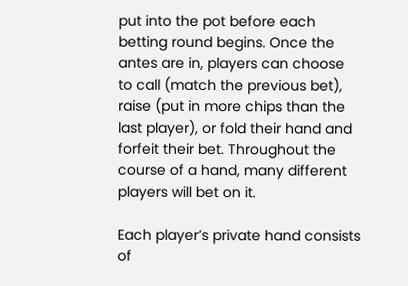put into the pot before each betting round begins. Once the antes are in, players can choose to call (match the previous bet), raise (put in more chips than the last player), or fold their hand and forfeit their bet. Throughout the course of a hand, many different players will bet on it.

Each player’s private hand consists of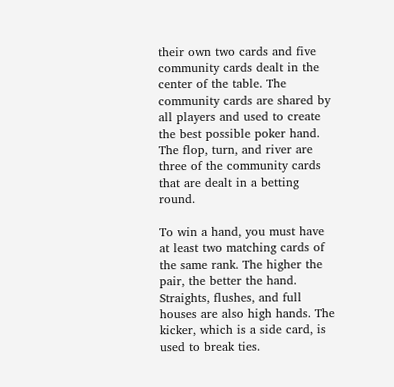their own two cards and five community cards dealt in the center of the table. The community cards are shared by all players and used to create the best possible poker hand. The flop, turn, and river are three of the community cards that are dealt in a betting round.

To win a hand, you must have at least two matching cards of the same rank. The higher the pair, the better the hand. Straights, flushes, and full houses are also high hands. The kicker, which is a side card, is used to break ties.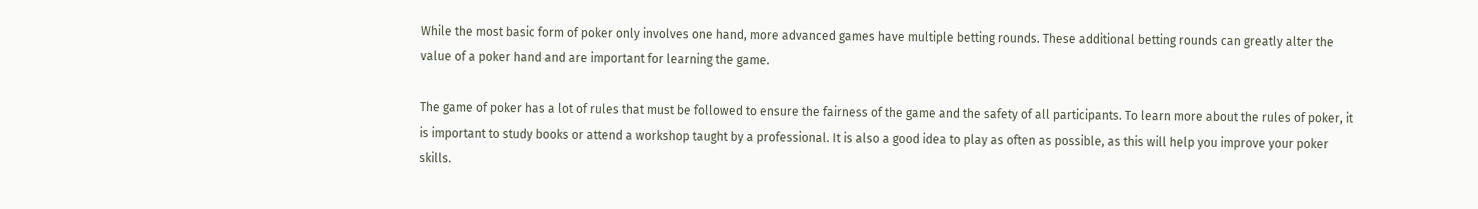While the most basic form of poker only involves one hand, more advanced games have multiple betting rounds. These additional betting rounds can greatly alter the value of a poker hand and are important for learning the game.

The game of poker has a lot of rules that must be followed to ensure the fairness of the game and the safety of all participants. To learn more about the rules of poker, it is important to study books or attend a workshop taught by a professional. It is also a good idea to play as often as possible, as this will help you improve your poker skills.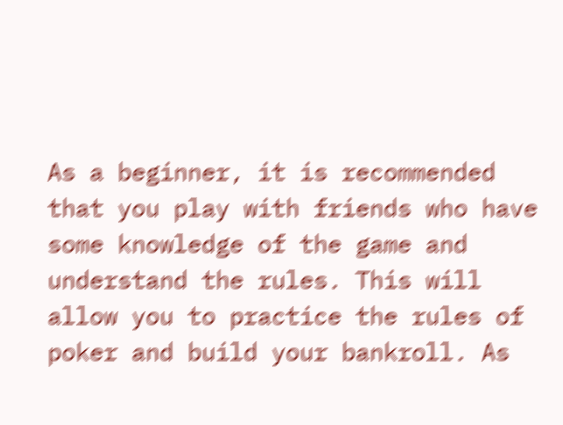As a beginner, it is recommended that you play with friends who have some knowledge of the game and understand the rules. This will allow you to practice the rules of poker and build your bankroll. As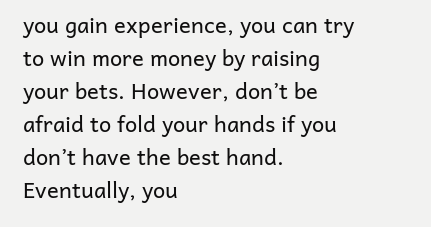you gain experience, you can try to win more money by raising your bets. However, don’t be afraid to fold your hands if you don’t have the best hand. Eventually, you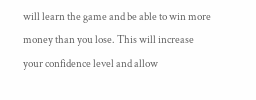will learn the game and be able to win more money than you lose. This will increase your confidence level and allow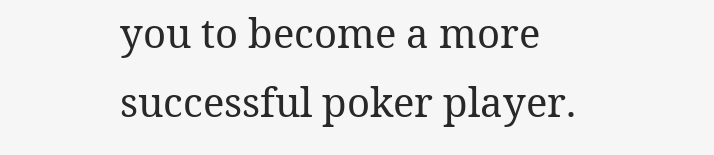you to become a more successful poker player.